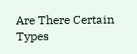Are There Certain Types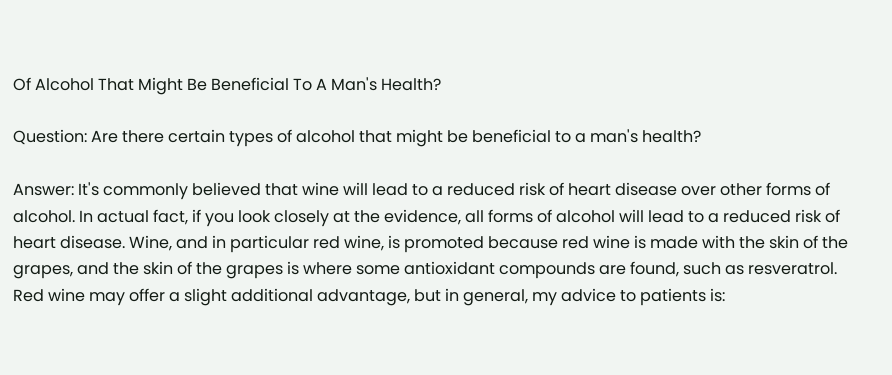Of Alcohol That Might Be Beneficial To A Man's Health?

Question: Are there certain types of alcohol that might be beneficial to a man's health?

Answer: It's commonly believed that wine will lead to a reduced risk of heart disease over other forms of alcohol. In actual fact, if you look closely at the evidence, all forms of alcohol will lead to a reduced risk of heart disease. Wine, and in particular red wine, is promoted because red wine is made with the skin of the grapes, and the skin of the grapes is where some antioxidant compounds are found, such as resveratrol. Red wine may offer a slight additional advantage, but in general, my advice to patients is: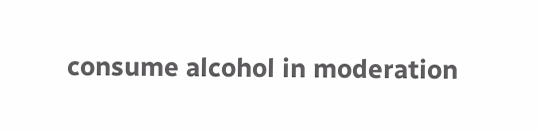consume alcohol in moderation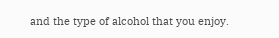and the type of alcohol that you enjoy.